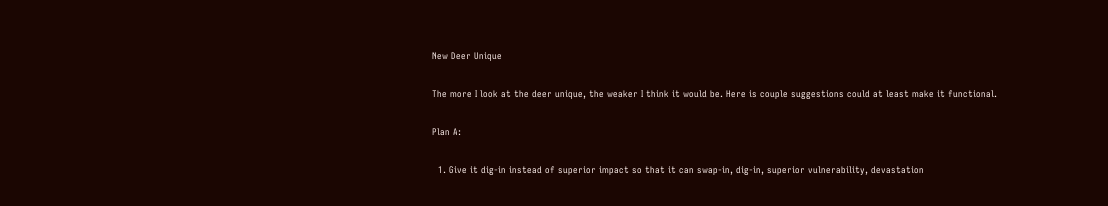New Deer Unique

The more I look at the deer unique, the weaker I think it would be. Here is couple suggestions could at least make it functional.

Plan A:

  1. Give it dig-in instead of superior impact so that it can swap-in, dig-in, superior vulnerability, devastation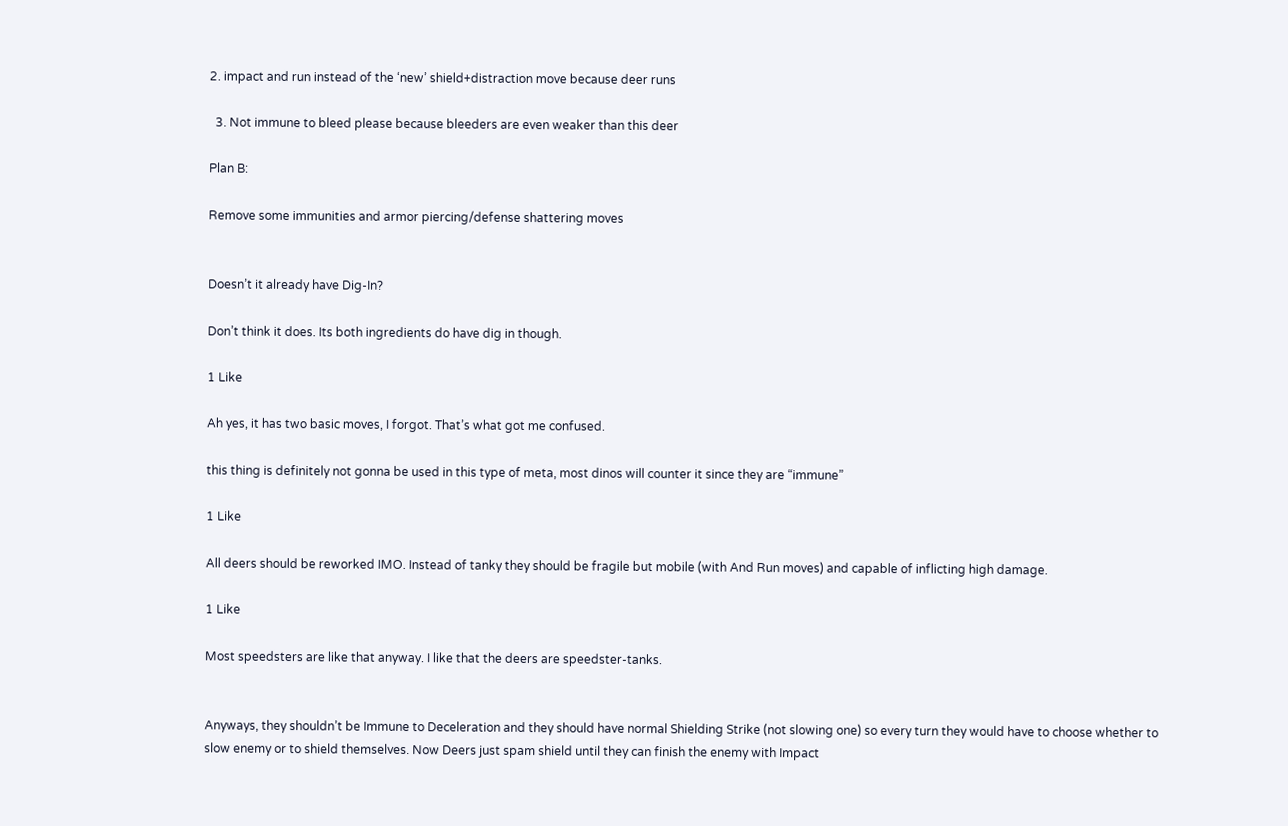2. impact and run instead of the ‘new’ shield+distraction move because deer runs

  3. Not immune to bleed please because bleeders are even weaker than this deer

Plan B:

Remove some immunities and armor piercing/defense shattering moves


Doesn’t it already have Dig-In?

Don’t think it does. Its both ingredients do have dig in though.

1 Like

Ah yes, it has two basic moves, I forgot. That’s what got me confused.

this thing is definitely not gonna be used in this type of meta, most dinos will counter it since they are “immune”

1 Like

All deers should be reworked IMO. Instead of tanky they should be fragile but mobile (with And Run moves) and capable of inflicting high damage.

1 Like

Most speedsters are like that anyway. I like that the deers are speedster-tanks.


Anyways, they shouldn’t be Immune to Deceleration and they should have normal Shielding Strike (not slowing one) so every turn they would have to choose whether to slow enemy or to shield themselves. Now Deers just spam shield until they can finish the enemy with Impact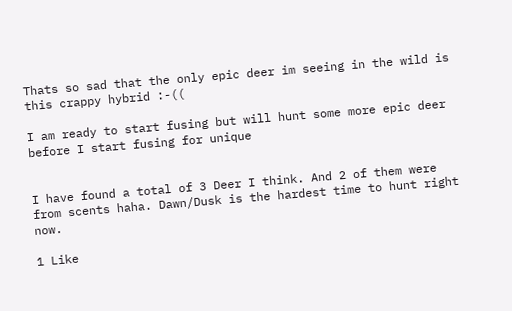Thats so sad that the only epic deer im seeing in the wild is this crappy hybrid :-((

I am ready to start fusing but will hunt some more epic deer before I start fusing for unique


I have found a total of 3 Deer I think. And 2 of them were from scents haha. Dawn/Dusk is the hardest time to hunt right now.

1 Like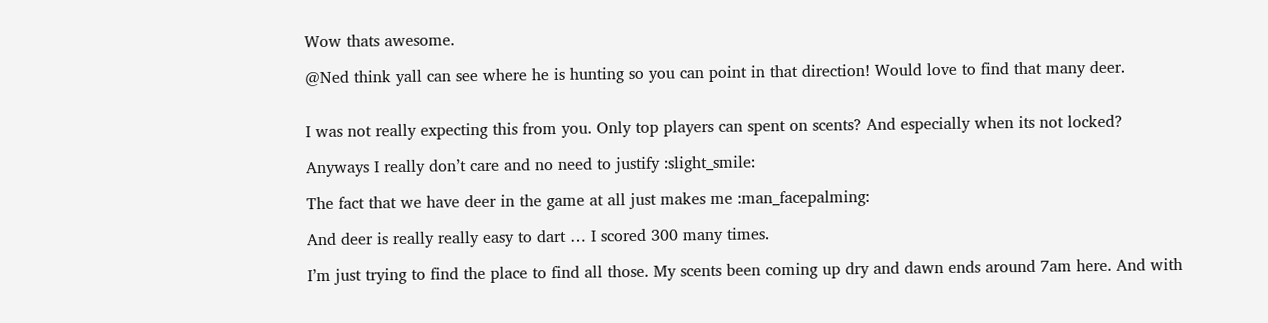Wow thats awesome.

@Ned think yall can see where he is hunting so you can point in that direction! Would love to find that many deer.


I was not really expecting this from you. Only top players can spent on scents? And especially when its not locked?

Anyways I really don’t care and no need to justify :slight_smile:

The fact that we have deer in the game at all just makes me :man_facepalming:

And deer is really really easy to dart … I scored 300 many times.

I’m just trying to find the place to find all those. My scents been coming up dry and dawn ends around 7am here. And with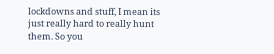lockdowns and stuff, I mean its just really hard to really hunt them. So you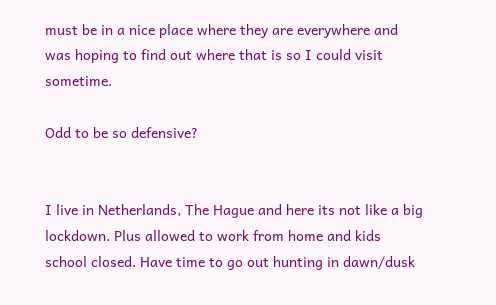must be in a nice place where they are everywhere and was hoping to find out where that is so I could visit sometime.

Odd to be so defensive?


I live in Netherlands, The Hague and here its not like a big lockdown. Plus allowed to work from home and kids school closed. Have time to go out hunting in dawn/dusk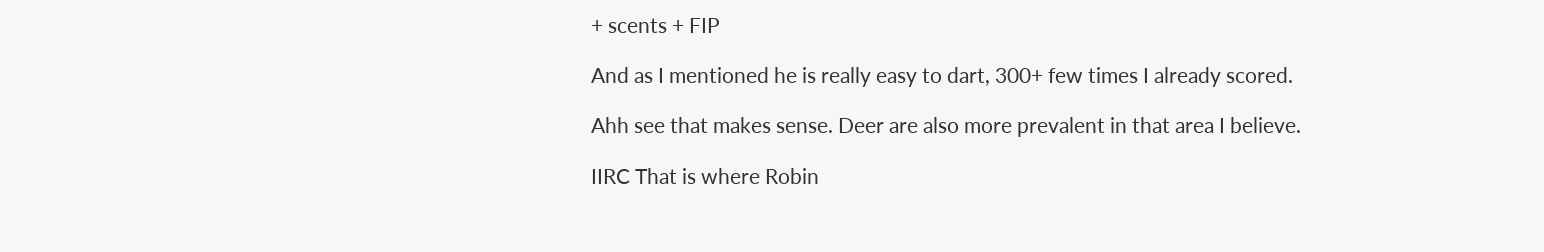+ scents + FIP

And as I mentioned he is really easy to dart, 300+ few times I already scored.

Ahh see that makes sense. Deer are also more prevalent in that area I believe.

IIRC That is where Robin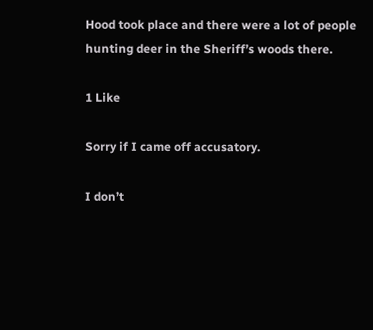Hood took place and there were a lot of people hunting deer in the Sheriff’s woods there.

1 Like

Sorry if I came off accusatory.

I don’t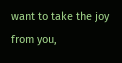want to take the joy from you,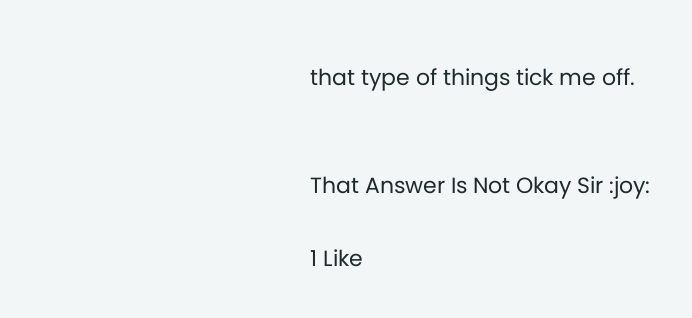that type of things tick me off.


That Answer Is Not Okay Sir :joy:

1 Like